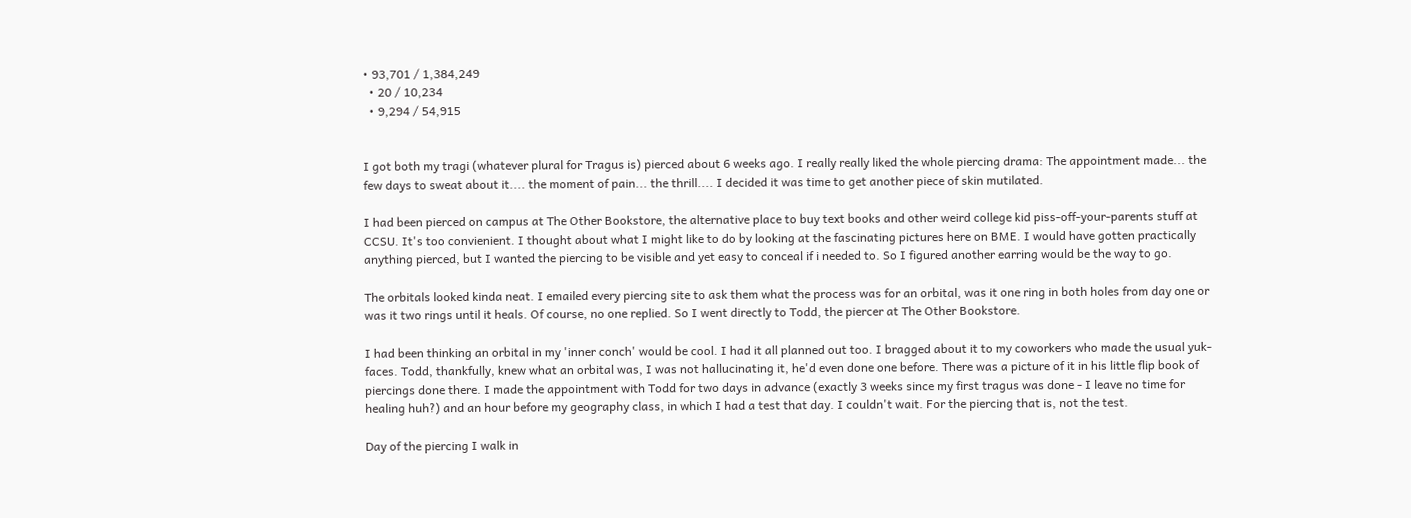• 93,701 / 1,384,249
  • 20 / 10,234
  • 9,294 / 54,915


I got both my tragi (whatever plural for Tragus is) pierced about 6 weeks ago. I really really liked the whole piercing drama: The appointment made... the few days to sweat about it.... the moment of pain... the thrill.... I decided it was time to get another piece of skin mutilated.

I had been pierced on campus at The Other Bookstore, the alternative place to buy text books and other weird college kid piss-off-your-parents stuff at CCSU. It's too convienient. I thought about what I might like to do by looking at the fascinating pictures here on BME. I would have gotten practically anything pierced, but I wanted the piercing to be visible and yet easy to conceal if i needed to. So I figured another earring would be the way to go.

The orbitals looked kinda neat. I emailed every piercing site to ask them what the process was for an orbital, was it one ring in both holes from day one or was it two rings until it heals. Of course, no one replied. So I went directly to Todd, the piercer at The Other Bookstore.

I had been thinking an orbital in my 'inner conch' would be cool. I had it all planned out too. I bragged about it to my coworkers who made the usual yuk-faces. Todd, thankfully, knew what an orbital was, I was not hallucinating it, he'd even done one before. There was a picture of it in his little flip book of piercings done there. I made the appointment with Todd for two days in advance (exactly 3 weeks since my first tragus was done - I leave no time for healing huh?) and an hour before my geography class, in which I had a test that day. I couldn't wait. For the piercing that is, not the test.

Day of the piercing I walk in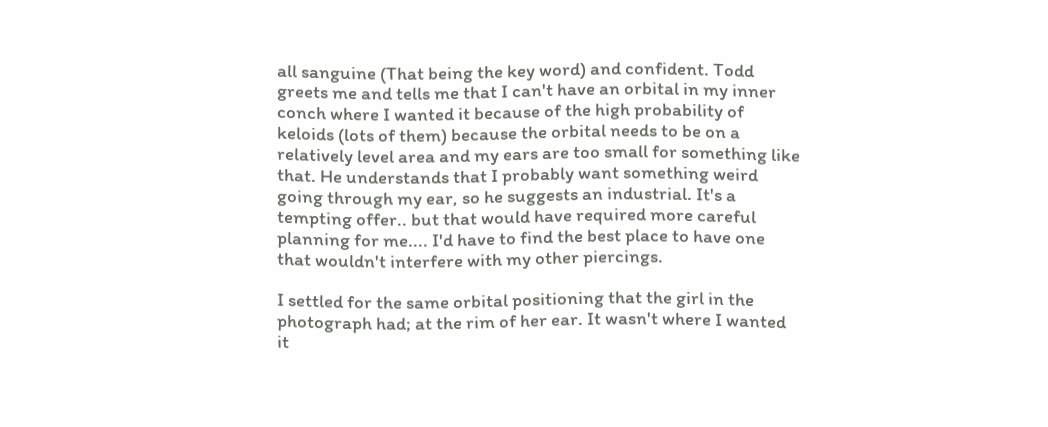all sanguine (That being the key word) and confident. Todd greets me and tells me that I can't have an orbital in my inner conch where I wanted it because of the high probability of keloids (lots of them) because the orbital needs to be on a relatively level area and my ears are too small for something like that. He understands that I probably want something weird going through my ear, so he suggests an industrial. It's a tempting offer.. but that would have required more careful planning for me.... I'd have to find the best place to have one that wouldn't interfere with my other piercings.

I settled for the same orbital positioning that the girl in the photograph had; at the rim of her ear. It wasn't where I wanted it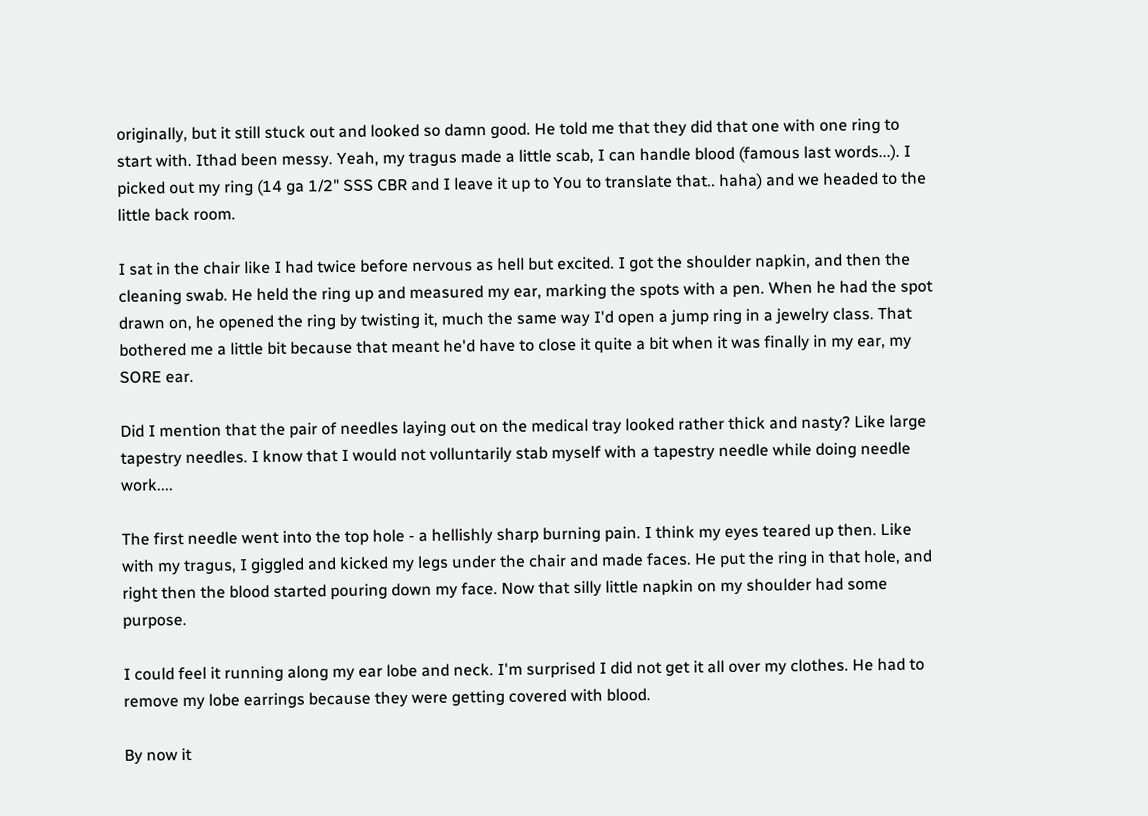originally, but it still stuck out and looked so damn good. He told me that they did that one with one ring to start with. Ithad been messy. Yeah, my tragus made a little scab, I can handle blood (famous last words...). I picked out my ring (14 ga 1/2" SSS CBR and I leave it up to You to translate that.. haha) and we headed to the little back room.

I sat in the chair like I had twice before nervous as hell but excited. I got the shoulder napkin, and then the cleaning swab. He held the ring up and measured my ear, marking the spots with a pen. When he had the spot drawn on, he opened the ring by twisting it, much the same way I'd open a jump ring in a jewelry class. That bothered me a little bit because that meant he'd have to close it quite a bit when it was finally in my ear, my SORE ear.

Did I mention that the pair of needles laying out on the medical tray looked rather thick and nasty? Like large tapestry needles. I know that I would not volluntarily stab myself with a tapestry needle while doing needle work....

The first needle went into the top hole - a hellishly sharp burning pain. I think my eyes teared up then. Like with my tragus, I giggled and kicked my legs under the chair and made faces. He put the ring in that hole, and right then the blood started pouring down my face. Now that silly little napkin on my shoulder had some purpose.

I could feel it running along my ear lobe and neck. I'm surprised I did not get it all over my clothes. He had to remove my lobe earrings because they were getting covered with blood.

By now it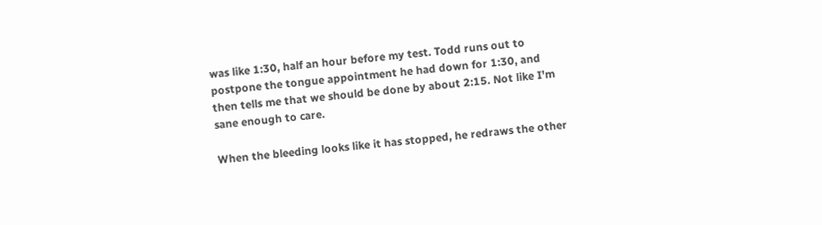was like 1:30, half an hour before my test. Todd runs out to postpone the tongue appointment he had down for 1:30, and then tells me that we should be done by about 2:15. Not like I'm sane enough to care.

When the bleeding looks like it has stopped, he redraws the other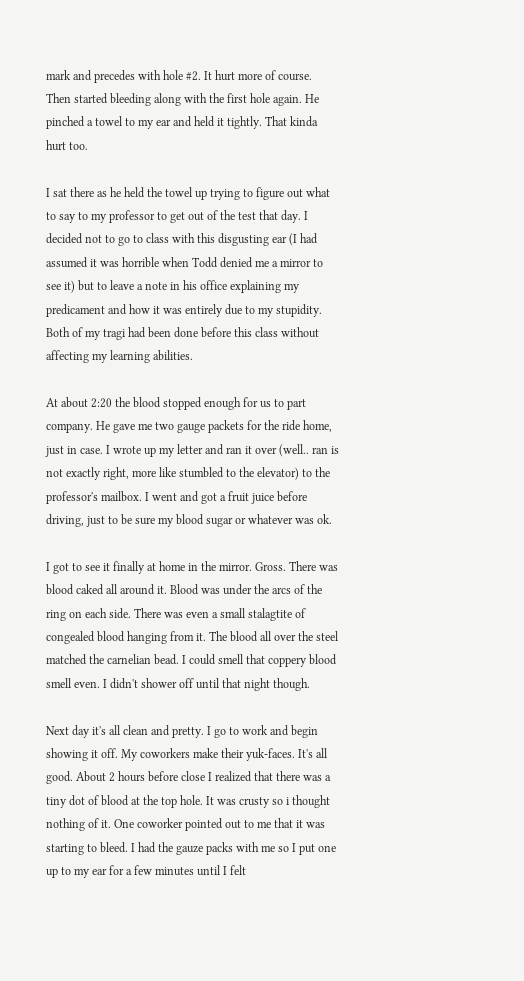mark and precedes with hole #2. It hurt more of course. Then started bleeding along with the first hole again. He pinched a towel to my ear and held it tightly. That kinda hurt too.

I sat there as he held the towel up trying to figure out what to say to my professor to get out of the test that day. I decided not to go to class with this disgusting ear (I had assumed it was horrible when Todd denied me a mirror to see it) but to leave a note in his office explaining my predicament and how it was entirely due to my stupidity. Both of my tragi had been done before this class without affecting my learning abilities.

At about 2:20 the blood stopped enough for us to part company. He gave me two gauge packets for the ride home, just in case. I wrote up my letter and ran it over (well.. ran is not exactly right, more like stumbled to the elevator) to the professor's mailbox. I went and got a fruit juice before driving, just to be sure my blood sugar or whatever was ok.

I got to see it finally at home in the mirror. Gross. There was blood caked all around it. Blood was under the arcs of the ring on each side. There was even a small stalagtite of congealed blood hanging from it. The blood all over the steel matched the carnelian bead. I could smell that coppery blood smell even. I didn't shower off until that night though.

Next day it's all clean and pretty. I go to work and begin showing it off. My coworkers make their yuk-faces. It's all good. About 2 hours before close I realized that there was a tiny dot of blood at the top hole. It was crusty so i thought nothing of it. One coworker pointed out to me that it was starting to bleed. I had the gauze packs with me so I put one up to my ear for a few minutes until I felt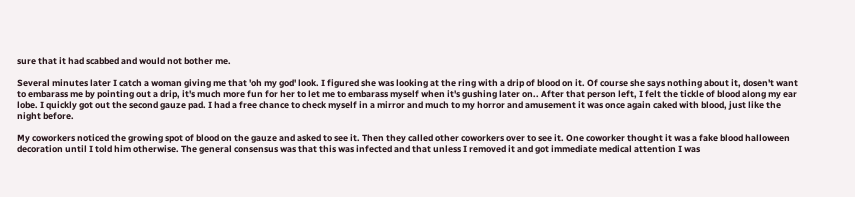sure that it had scabbed and would not bother me.

Several minutes later I catch a woman giving me that 'oh my god' look. I figured she was looking at the ring with a drip of blood on it. Of course she says nothing about it, dosen't want to embarass me by pointing out a drip, it's much more fun for her to let me to embarass myself when it's gushing later on.. After that person left, I felt the tickle of blood along my ear lobe. I quickly got out the second gauze pad. I had a free chance to check myself in a mirror and much to my horror and amusement it was once again caked with blood, just like the night before.

My coworkers noticed the growing spot of blood on the gauze and asked to see it. Then they called other coworkers over to see it. One coworker thought it was a fake blood halloween decoration until I told him otherwise. The general consensus was that this was infected and that unless I removed it and got immediate medical attention I was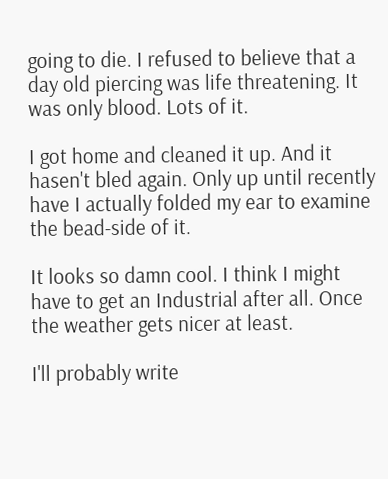going to die. I refused to believe that a day old piercing was life threatening. It was only blood. Lots of it.

I got home and cleaned it up. And it hasen't bled again. Only up until recently have I actually folded my ear to examine the bead-side of it.

It looks so damn cool. I think I might have to get an Industrial after all. Once the weather gets nicer at least.

I'll probably write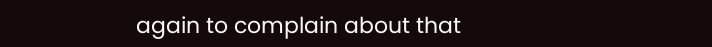again to complain about that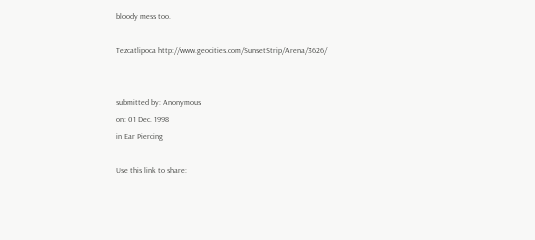bloody mess too.

Tezcatlipoca http://www.geocities.com/SunsetStrip/Arena/3626/


submitted by: Anonymous
on: 01 Dec. 1998
in Ear Piercing

Use this link to share: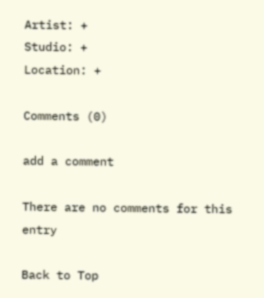Artist: +
Studio: +
Location: +

Comments (0)

add a comment

There are no comments for this entry

Back to Top